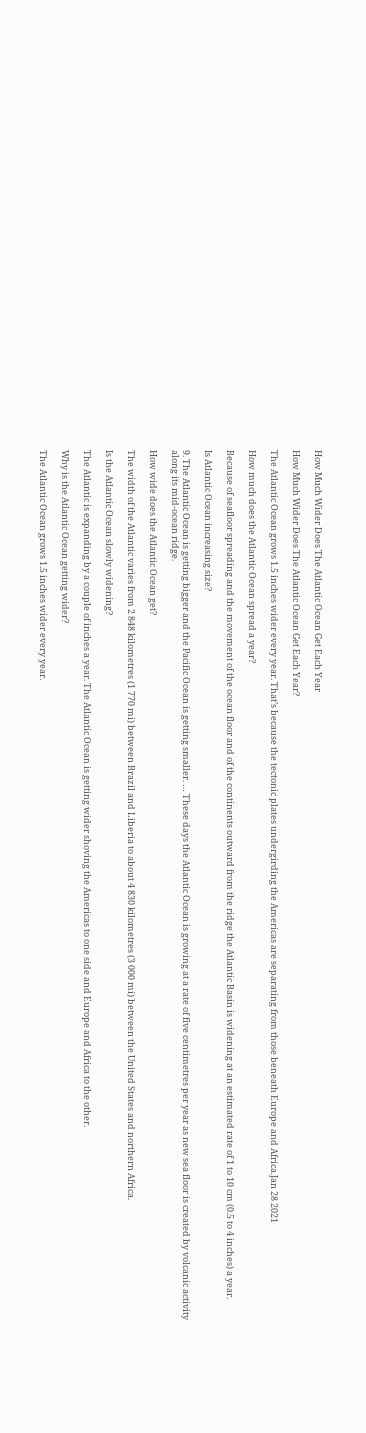How Much Wider Does The Atlantic Ocean Get Each Year

How Much Wider Does The Atlantic Ocean Get Each Year?

The Atlantic Ocean grows 1.5 inches wider every year. That’s because the tectonic plates undergirding the Americas are separating from those beneath Europe and Africa.Jan 28 2021

How much does the Atlantic Ocean spread a year?

Because of seafloor spreading and the movement of the ocean floor and of the continents outward from the ridge the Atlantic Basin is widening at an estimated rate of 1 to 10 cm (0.5 to 4 inches) a year.

Is Atlantic Ocean increasing size?

9. The Atlantic Ocean is getting bigger and the Pacific Ocean is getting smaller. … These days the Atlantic Ocean is growing at a rate of five centimetres per year as new sea floor is created by volcanic activity along its mid-ocean ridge.

How wide does the Atlantic Ocean get?

The width of the Atlantic varies from 2 848 kilometres (1 770 mi) between Brazil and Liberia to about 4 830 kilometres (3 000 mi) between the United States and northern Africa.

Is the Atlantic Ocean slowly widening?

The Atlantic is expanding by a couple of inches a year. The Atlantic Ocean is getting wider shoving the Americas to one side and Europe and Africa to the other.

Why is the Atlantic Ocean getting wider?

The Atlantic Ocean grows 1.5 inches wider every year.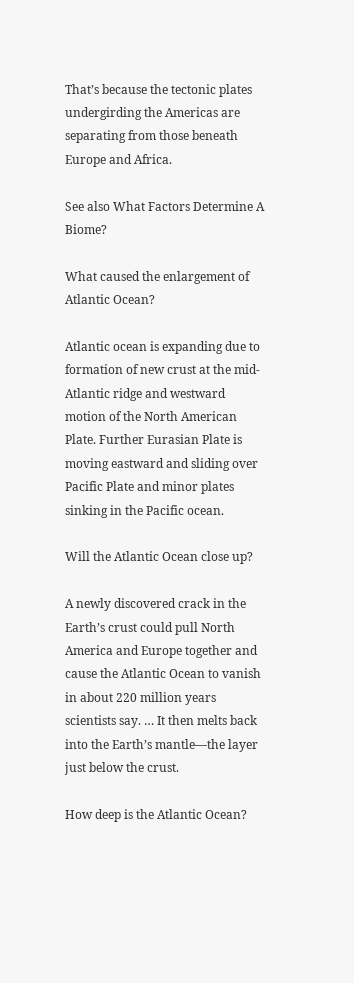That’s because the tectonic plates undergirding the Americas are separating from those beneath Europe and Africa.

See also What Factors Determine A Biome?

What caused the enlargement of Atlantic Ocean?

Atlantic ocean is expanding due to formation of new crust at the mid-Atlantic ridge and westward motion of the North American Plate. Further Eurasian Plate is moving eastward and sliding over Pacific Plate and minor plates sinking in the Pacific ocean.

Will the Atlantic Ocean close up?

A newly discovered crack in the Earth’s crust could pull North America and Europe together and cause the Atlantic Ocean to vanish in about 220 million years scientists say. … It then melts back into the Earth’s mantle—the layer just below the crust.

How deep is the Atlantic Ocean?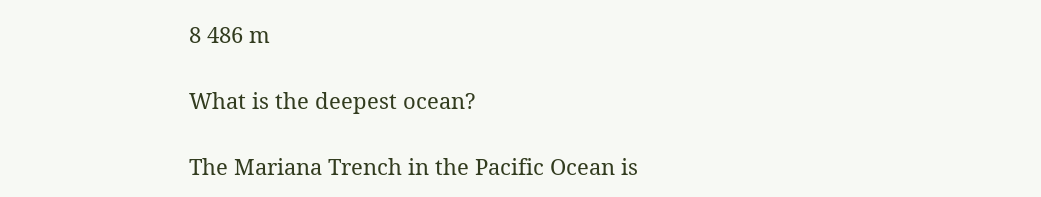8 486 m

What is the deepest ocean?

The Mariana Trench in the Pacific Ocean is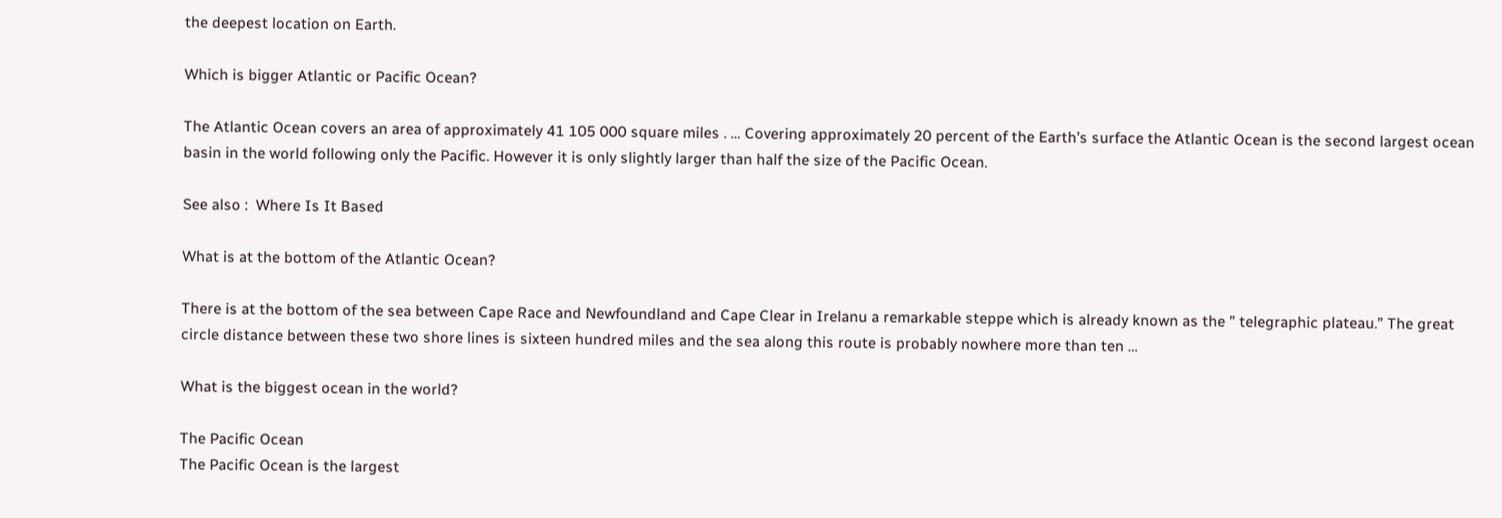the deepest location on Earth.

Which is bigger Atlantic or Pacific Ocean?

The Atlantic Ocean covers an area of approximately 41 105 000 square miles . … Covering approximately 20 percent of the Earth’s surface the Atlantic Ocean is the second largest ocean basin in the world following only the Pacific. However it is only slightly larger than half the size of the Pacific Ocean.

See also :  Where Is It Based

What is at the bottom of the Atlantic Ocean?

There is at the bottom of the sea between Cape Race and Newfoundland and Cape Clear in Irelanu a remarkable steppe which is already known as the ” telegraphic plateau.” The great circle distance between these two shore lines is sixteen hundred miles and the sea along this route is probably nowhere more than ten …

What is the biggest ocean in the world?

The Pacific Ocean
The Pacific Ocean is the largest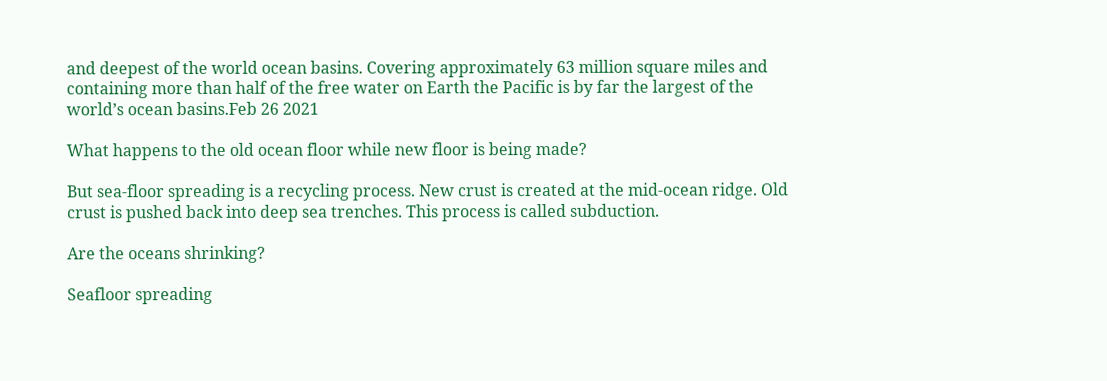and deepest of the world ocean basins. Covering approximately 63 million square miles and containing more than half of the free water on Earth the Pacific is by far the largest of the world’s ocean basins.Feb 26 2021

What happens to the old ocean floor while new floor is being made?

But sea-floor spreading is a recycling process. New crust is created at the mid-ocean ridge. Old crust is pushed back into deep sea trenches. This process is called subduction.

Are the oceans shrinking?

Seafloor spreading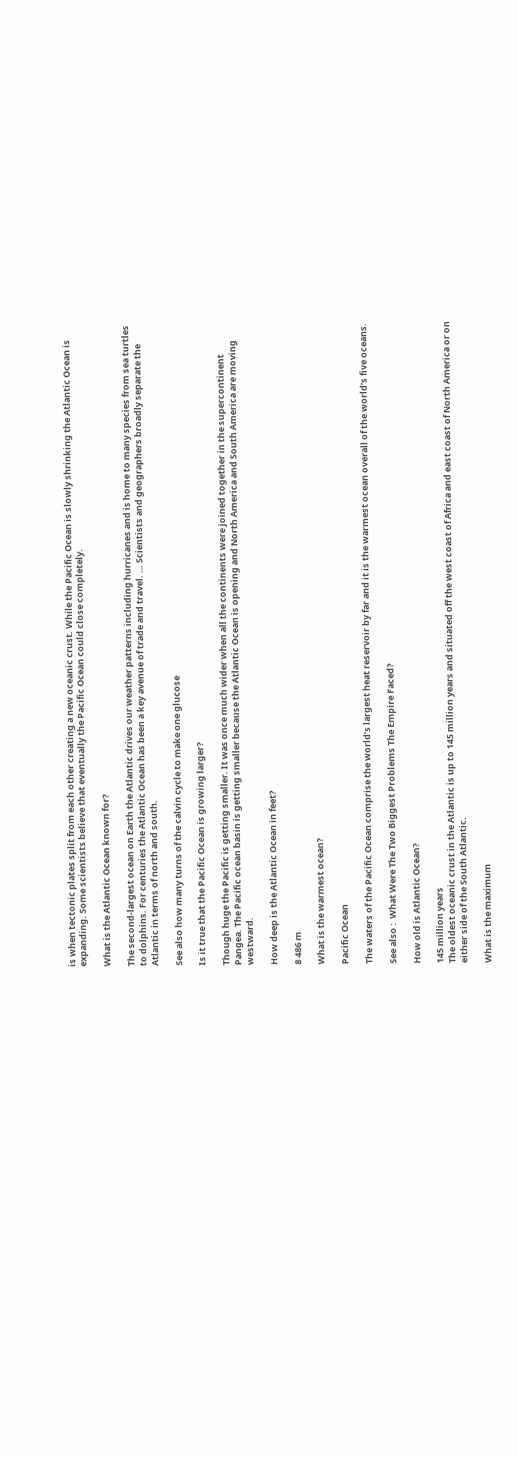is when tectonic plates split from each other creating a new oceanic crust. While the Pacific Ocean is slowly shrinking the Atlantic Ocean is expanding. Some scientists believe that eventually the Pacific Ocean could close completely.

What is the Atlantic Ocean known for?

The second-largest ocean on Earth the Atlantic drives our weather patterns including hurricanes and is home to many species from sea turtles to dolphins. For centuries the Atlantic Ocean has been a key avenue of trade and travel. … Scientists and geographers broadly separate the Atlantic in terms of north and south.

See also how many turns of the calvin cycle to make one glucose

Is it true that the Pacific Ocean is growing larger?

Though huge the Pacific is getting smaller. It was once much wider when all the continents were joined together in the supercontinent Pangea. The Pacific ocean basin is getting smaller because the Atlantic Ocean is opening and North America and South America are moving westward.

How deep is the Atlantic Ocean in feet?

8 486 m

What is the warmest ocean?

Pacific Ocean

The waters of the Pacific Ocean comprise the world’s largest heat reservoir by far and it is the warmest ocean overall of the world’s five oceans.

See also :  What Were The Two Biggest Problems The Empire Faced?

How old is Atlantic Ocean?

145 million years
The oldest oceanic crust in the Atlantic is up to 145 million years and situated off the west coast of Africa and east coast of North America or on either side of the South Atlantic.

What is the maximum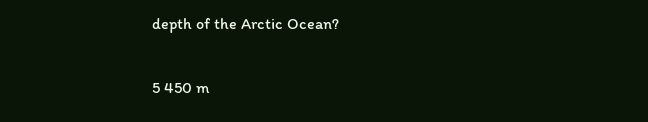depth of the Arctic Ocean?

5 450 m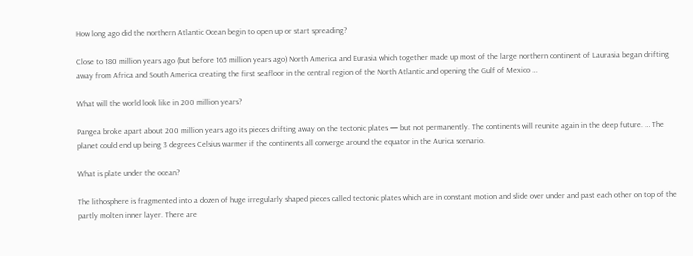How long ago did the northern Atlantic Ocean begin to open up or start spreading?

Close to 180 million years ago (but before 165 million years ago) North America and Eurasia which together made up most of the large northern continent of Laurasia began drifting away from Africa and South America creating the first seafloor in the central region of the North Atlantic and opening the Gulf of Mexico …

What will the world look like in 200 million years?

Pangea broke apart about 200 million years ago its pieces drifting away on the tectonic plates — but not permanently. The continents will reunite again in the deep future. … The planet could end up being 3 degrees Celsius warmer if the continents all converge around the equator in the Aurica scenario.

What is plate under the ocean?

The lithosphere is fragmented into a dozen of huge irregularly shaped pieces called tectonic plates which are in constant motion and slide over under and past each other on top of the partly molten inner layer. There are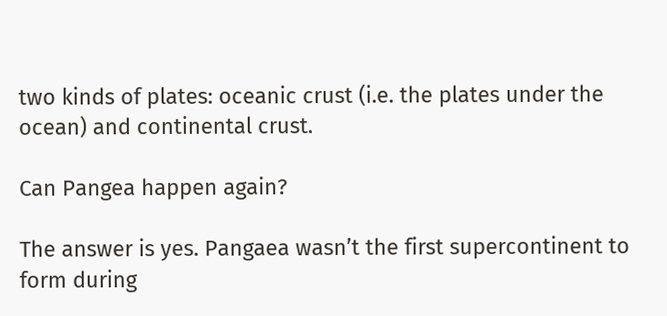two kinds of plates: oceanic crust (i.e. the plates under the ocean) and continental crust.

Can Pangea happen again?

The answer is yes. Pangaea wasn’t the first supercontinent to form during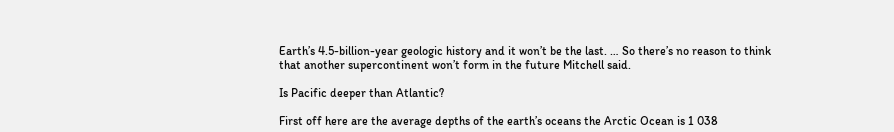Earth’s 4.5-billion-year geologic history and it won’t be the last. … So there’s no reason to think that another supercontinent won’t form in the future Mitchell said.

Is Pacific deeper than Atlantic?

First off here are the average depths of the earth’s oceans the Arctic Ocean is 1 038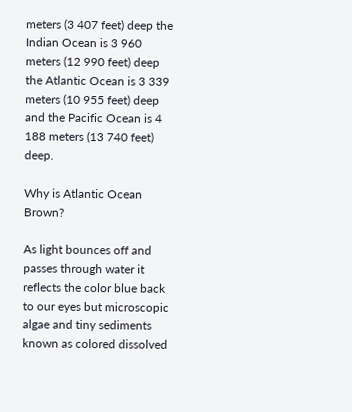meters (3 407 feet) deep the Indian Ocean is 3 960 meters (12 990 feet) deep the Atlantic Ocean is 3 339 meters (10 955 feet) deep and the Pacific Ocean is 4 188 meters (13 740 feet) deep.

Why is Atlantic Ocean Brown?

As light bounces off and passes through water it reflects the color blue back to our eyes but microscopic algae and tiny sediments known as colored dissolved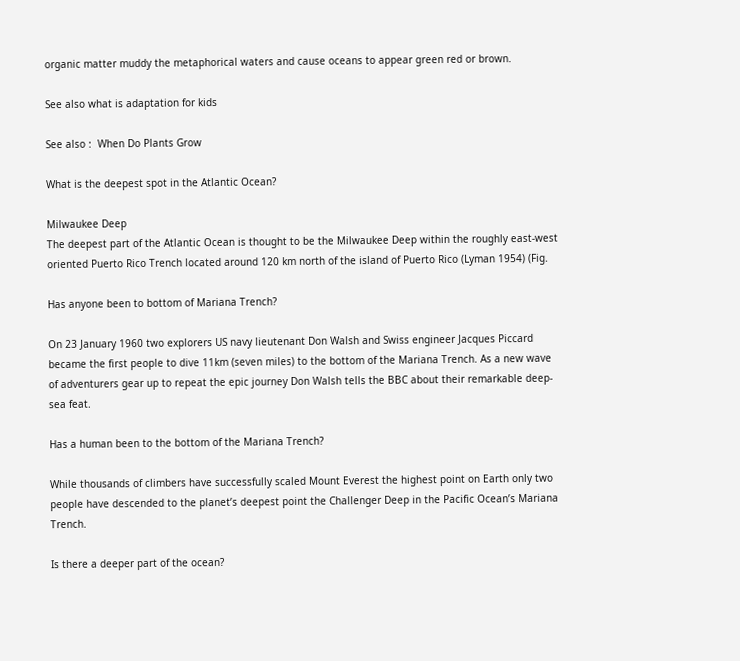organic matter muddy the metaphorical waters and cause oceans to appear green red or brown.

See also what is adaptation for kids

See also :  When Do Plants Grow

What is the deepest spot in the Atlantic Ocean?

Milwaukee Deep
The deepest part of the Atlantic Ocean is thought to be the Milwaukee Deep within the roughly east-west oriented Puerto Rico Trench located around 120 km north of the island of Puerto Rico (Lyman 1954) (Fig.

Has anyone been to bottom of Mariana Trench?

On 23 January 1960 two explorers US navy lieutenant Don Walsh and Swiss engineer Jacques Piccard became the first people to dive 11km (seven miles) to the bottom of the Mariana Trench. As a new wave of adventurers gear up to repeat the epic journey Don Walsh tells the BBC about their remarkable deep-sea feat.

Has a human been to the bottom of the Mariana Trench?

While thousands of climbers have successfully scaled Mount Everest the highest point on Earth only two people have descended to the planet’s deepest point the Challenger Deep in the Pacific Ocean’s Mariana Trench.

Is there a deeper part of the ocean?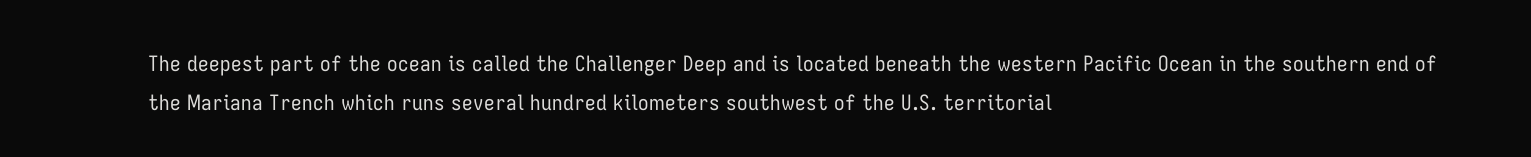The deepest part of the ocean is called the Challenger Deep and is located beneath the western Pacific Ocean in the southern end of the Mariana Trench which runs several hundred kilometers southwest of the U.S. territorial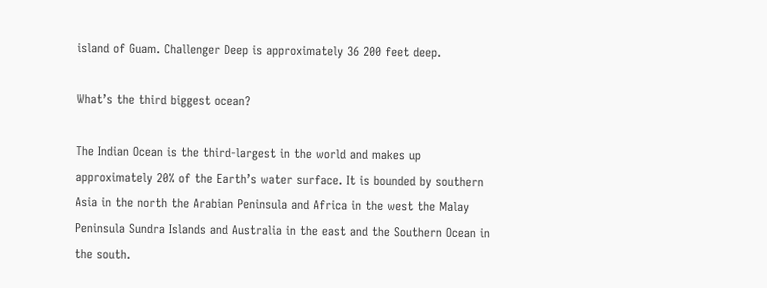island of Guam. Challenger Deep is approximately 36 200 feet deep.

What’s the third biggest ocean?

The Indian Ocean is the third-largest in the world and makes up approximately 20% of the Earth’s water surface. It is bounded by southern Asia in the north the Arabian Peninsula and Africa in the west the Malay Peninsula Sundra Islands and Australia in the east and the Southern Ocean in the south.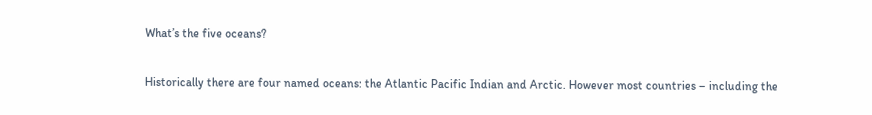What’s the five oceans?

Historically there are four named oceans: the Atlantic Pacific Indian and Arctic. However most countries – including the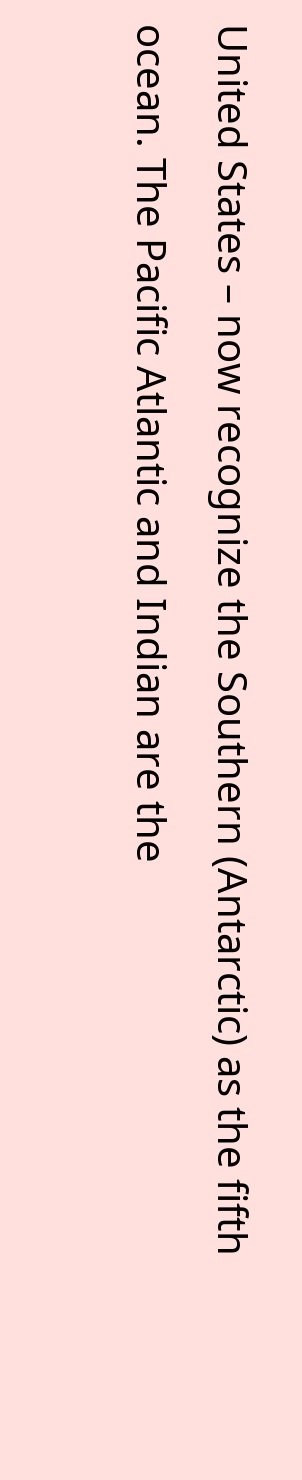United States – now recognize the Southern (Antarctic) as the fifth ocean. The Pacific Atlantic and Indian are the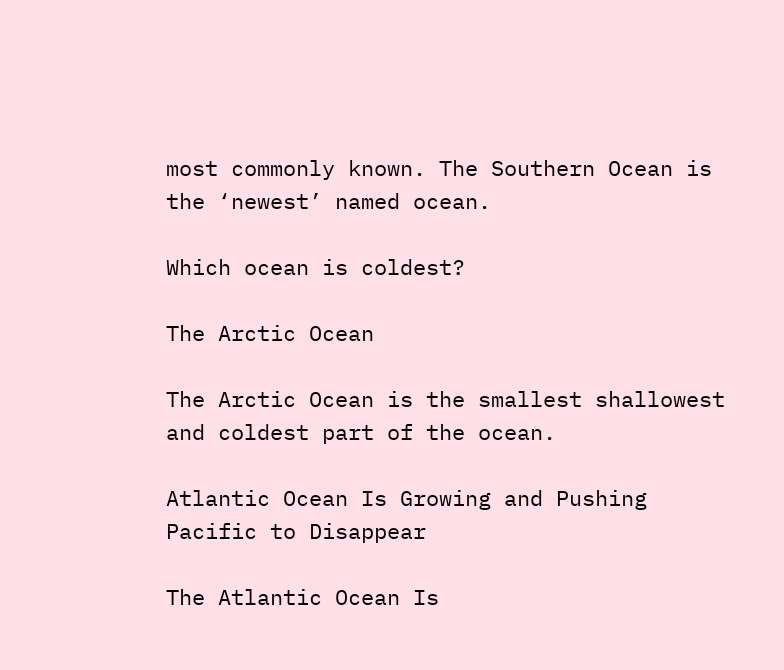most commonly known. The Southern Ocean is the ‘newest’ named ocean.

Which ocean is coldest?

The Arctic Ocean

The Arctic Ocean is the smallest shallowest and coldest part of the ocean.

Atlantic Ocean Is Growing and Pushing Pacific to Disappear

The Atlantic Ocean Is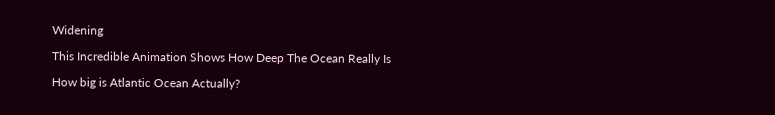Widening

This Incredible Animation Shows How Deep The Ocean Really Is

How big is Atlantic Ocean Actually?